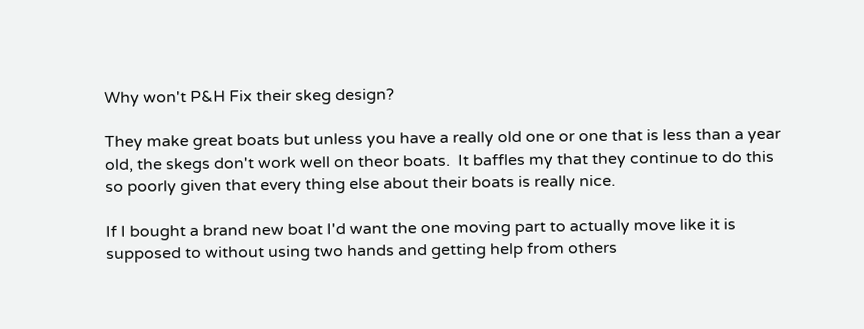Why won't P&H Fix their skeg design?

They make great boats but unless you have a really old one or one that is less than a year old, the skegs don't work well on theor boats.  It baffles my that they continue to do this so poorly given that every thing else about their boats is really nice.

If I bought a brand new boat I'd want the one moving part to actually move like it is supposed to without using two hands and getting help from others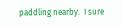paddling nearby.  I sure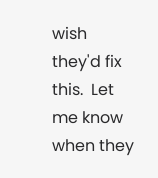wish they'd fix this.  Let me know when they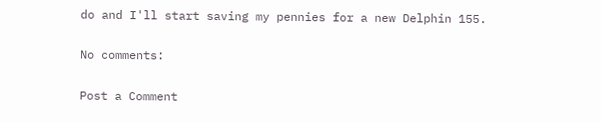do and I'll start saving my pennies for a new Delphin 155.

No comments:

Post a Comment